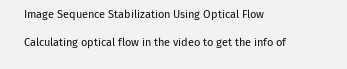Image Sequence Stabilization Using Optical Flow

Calculating optical flow in the video to get the info of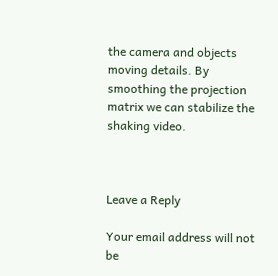the camera and objects moving details. By smoothing the projection matrix we can stabilize the shaking video.



Leave a Reply

Your email address will not be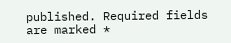published. Required fields are marked *